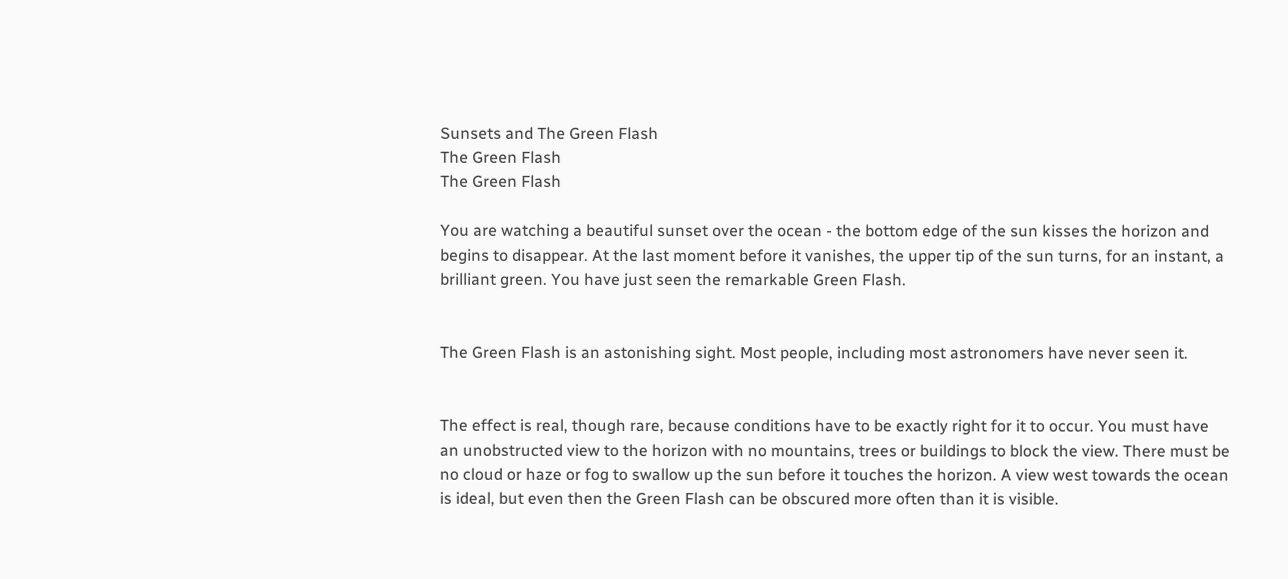Sunsets and The Green Flash
The Green Flash
The Green Flash

You are watching a beautiful sunset over the ocean - the bottom edge of the sun kisses the horizon and begins to disappear. At the last moment before it vanishes, the upper tip of the sun turns, for an instant, a brilliant green. You have just seen the remarkable Green Flash.


The Green Flash is an astonishing sight. Most people, including most astronomers have never seen it.


The effect is real, though rare, because conditions have to be exactly right for it to occur. You must have an unobstructed view to the horizon with no mountains, trees or buildings to block the view. There must be no cloud or haze or fog to swallow up the sun before it touches the horizon. A view west towards the ocean is ideal, but even then the Green Flash can be obscured more often than it is visible.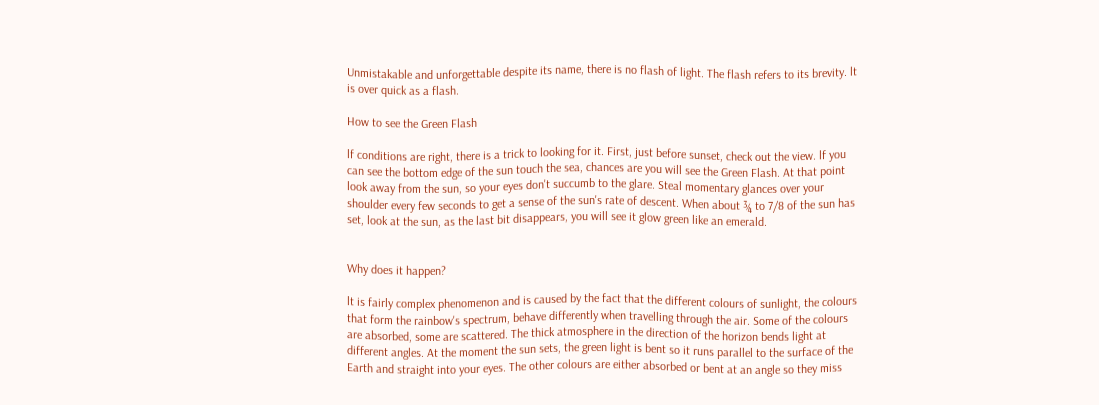Unmistakable and unforgettable despite its name, there is no flash of light. The flash refers to its brevity. lt is over quick as a flash.

How to see the Green Flash

lf conditions are right, there is a trick to looking for it. First, just before sunset, check out the view. lf you can see the bottom edge of the sun touch the sea, chances are you will see the Green Flash. At that point look away from the sun, so your eyes don't succumb to the glare. Steal momentary glances over your shoulder every few seconds to get a sense of the sun's rate of descent. When about ¾ to 7/8 of the sun has set, look at the sun, as the last bit disappears, you will see it glow green like an emerald.


Why does it happen?

lt is fairly complex phenomenon and is caused by the fact that the different colours of sunlight, the colours that form the rainbow's spectrum, behave differently when travelling through the air. Some of the colours are absorbed, some are scattered. The thick atmosphere in the direction of the horizon bends light at different angles. At the moment the sun sets, the green light is bent so it runs parallel to the surface of the Earth and straight into your eyes. The other colours are either absorbed or bent at an angle so they miss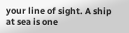your line of sight. A ship at sea is one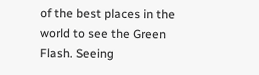of the best places in the world to see the Green Flash. Seeing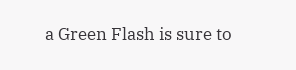a Green Flash is sure to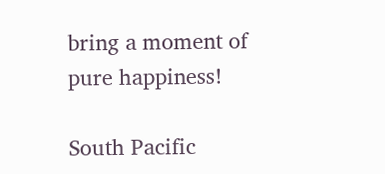bring a moment of pure happiness!

South Pacific